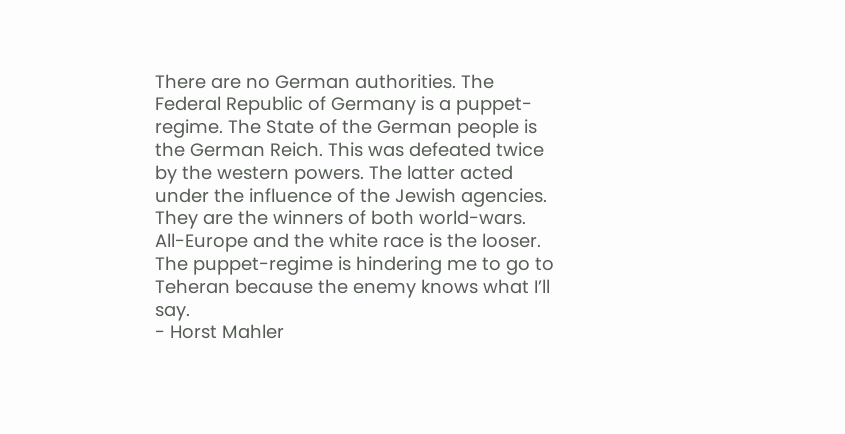There are no German authorities. The Federal Republic of Germany is a puppet-regime. The State of the German people is the German Reich. This was defeated twice by the western powers. The latter acted under the influence of the Jewish agencies. They are the winners of both world-wars. All-Europe and the white race is the looser. The puppet-regime is hindering me to go to Teheran because the enemy knows what I’ll say.
- Horst Mahler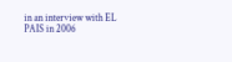in an interview with EL PAIS in 2006